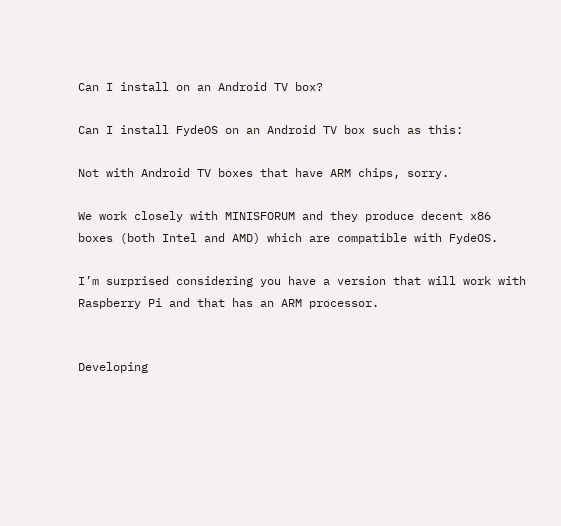Can I install on an Android TV box?

Can I install FydeOS on an Android TV box such as this:

Not with Android TV boxes that have ARM chips, sorry.

We work closely with MINISFORUM and they produce decent x86 boxes (both Intel and AMD) which are compatible with FydeOS.

I’m surprised considering you have a version that will work with Raspberry Pi and that has an ARM processor.


Developing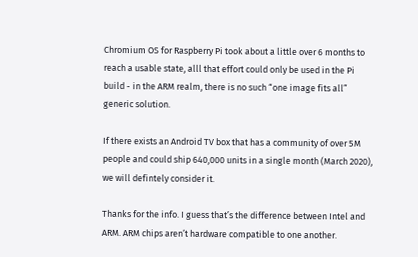Chromium OS for Raspberry Pi took about a little over 6 months to reach a usable state, alll that effort could only be used in the Pi build - in the ARM realm, there is no such “one image fits all” generic solution.

If there exists an Android TV box that has a community of over 5M people and could ship 640,000 units in a single month (March 2020), we will defintely consider it.

Thanks for the info. I guess that’s the difference between Intel and ARM. ARM chips aren’t hardware compatible to one another.